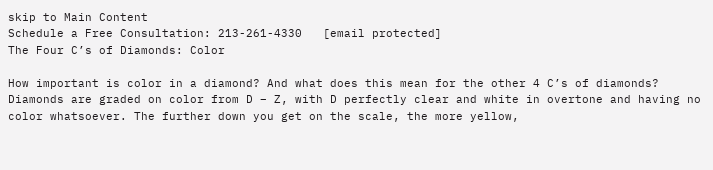skip to Main Content
Schedule a Free Consultation: 213-261-4330   [email protected]
The Four C’s of Diamonds: Color

How important is color in a diamond? And what does this mean for the other 4 C’s of diamonds? Diamonds are graded on color from D – Z, with D perfectly clear and white in overtone and having no color whatsoever. The further down you get on the scale, the more yellow,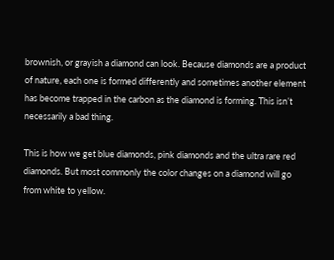brownish, or grayish a diamond can look. Because diamonds are a product of nature, each one is formed differently and sometimes another element has become trapped in the carbon as the diamond is forming. This isn’t necessarily a bad thing.

This is how we get blue diamonds, pink diamonds and the ultra rare red diamonds. But most commonly the color changes on a diamond will go from white to yellow.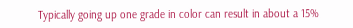Typically going up one grade in color can result in about a 15%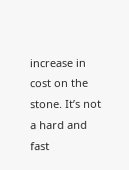increase in cost on the stone. It’s not a hard and fast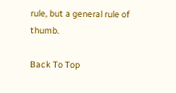rule, but a general rule of thumb.

Back To Top